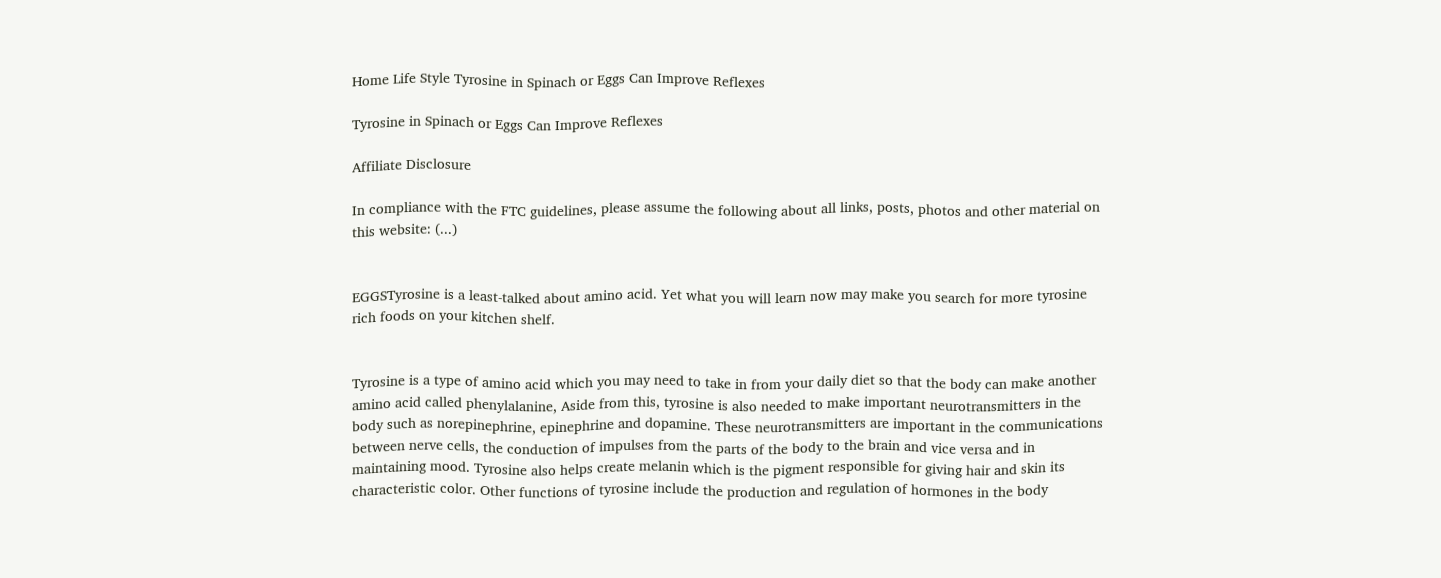Home Life Style Tyrosine in Spinach or Eggs Can Improve Reflexes

Tyrosine in Spinach or Eggs Can Improve Reflexes

Affiliate Disclosure

In compliance with the FTC guidelines, please assume the following about all links, posts, photos and other material on this website: (...)


EGGSTyrosine is a least-talked about amino acid. Yet what you will learn now may make you search for more tyrosine rich foods on your kitchen shelf.


Tyrosine is a type of amino acid which you may need to take in from your daily diet so that the body can make another amino acid called phenylalanine, Aside from this, tyrosine is also needed to make important neurotransmitters in the body such as norepinephrine, epinephrine and dopamine. These neurotransmitters are important in the communications between nerve cells, the conduction of impulses from the parts of the body to the brain and vice versa and in maintaining mood. Tyrosine also helps create melanin which is the pigment responsible for giving hair and skin its characteristic color. Other functions of tyrosine include the production and regulation of hormones in the body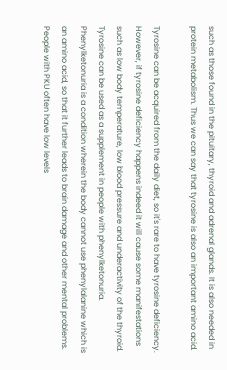such as those found in the pituitary, thyroid and adrenal glands. It is also needed in protein metabolism. Thus we can say that tyrosine is also an important amino acid.

Tyrosine can be acquired from the daily diet, so it's rare to have tyrosine deficiency. However, if tyrosine deficiency happens indeed it will cause some manifestations such as low body temperature, low blood pressure and underactivity of the thyroid. Tyrosine can be used as a supplement in people with phenylketonuria. Phenylketonuria is a condition wherein the body cannot use phenylalanine which is an amino acid, so that it further leads to brain damage and other mental problems. People with PKU often have low levels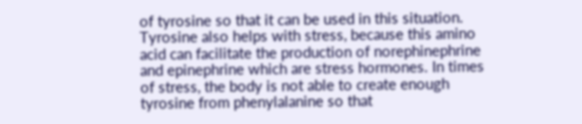of tyrosine so that it can be used in this situation. Tyrosine also helps with stress, because this amino acid can facilitate the production of norephinephrine and epinephrine which are stress hormones. In times of stress, the body is not able to create enough tyrosine from phenylalanine so that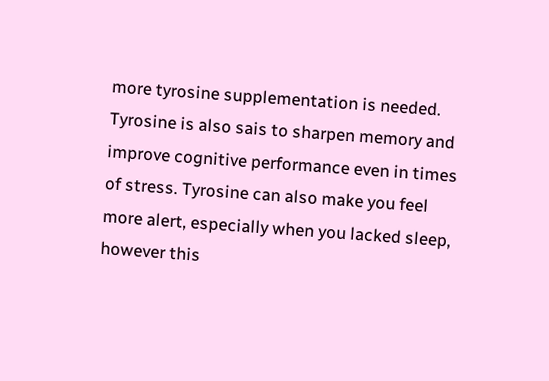more tyrosine supplementation is needed. Tyrosine is also sais to sharpen memory and improve cognitive performance even in times of stress. Tyrosine can also make you feel more alert, especially when you lacked sleep, however this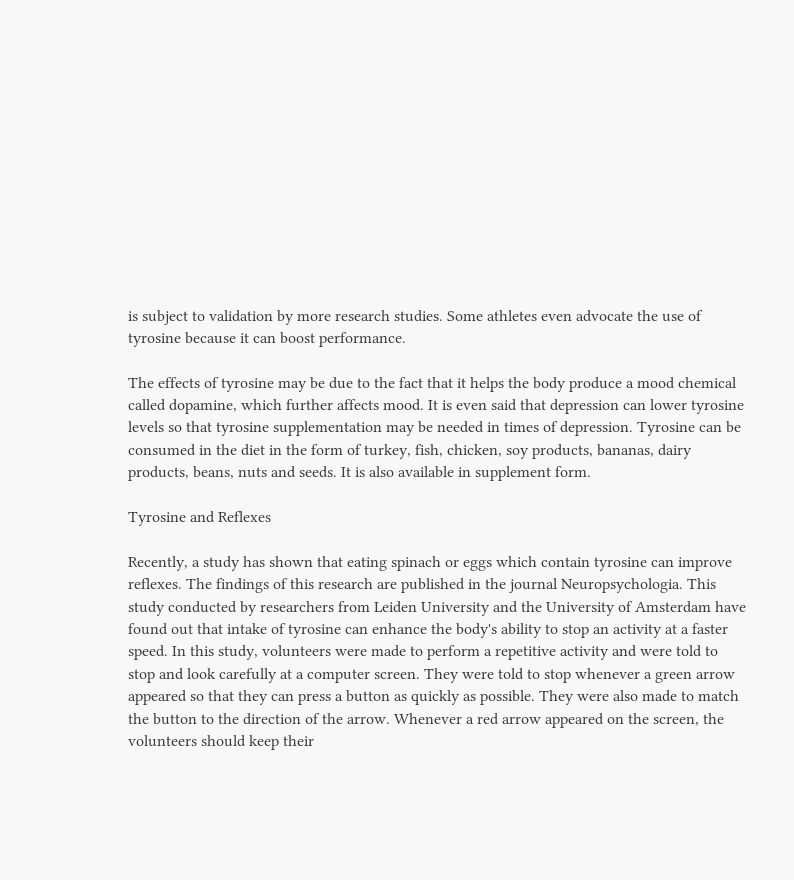is subject to validation by more research studies. Some athletes even advocate the use of tyrosine because it can boost performance.

The effects of tyrosine may be due to the fact that it helps the body produce a mood chemical called dopamine, which further affects mood. It is even said that depression can lower tyrosine levels so that tyrosine supplementation may be needed in times of depression. Tyrosine can be consumed in the diet in the form of turkey, fish, chicken, soy products, bananas, dairy products, beans, nuts and seeds. It is also available in supplement form.

Tyrosine and Reflexes

Recently, a study has shown that eating spinach or eggs which contain tyrosine can improve reflexes. The findings of this research are published in the journal Neuropsychologia. This study conducted by researchers from Leiden University and the University of Amsterdam have found out that intake of tyrosine can enhance the body's ability to stop an activity at a faster speed. In this study, volunteers were made to perform a repetitive activity and were told to stop and look carefully at a computer screen. They were told to stop whenever a green arrow appeared so that they can press a button as quickly as possible. They were also made to match the button to the direction of the arrow. Whenever a red arrow appeared on the screen, the volunteers should keep their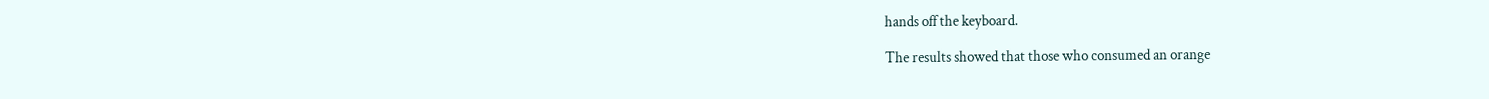hands off the keyboard.

The results showed that those who consumed an orange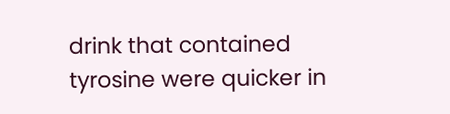drink that contained tyrosine were quicker in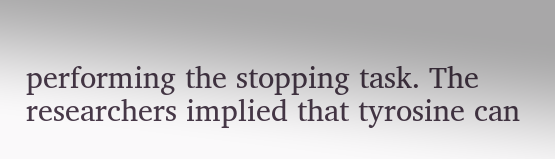performing the stopping task. The researchers implied that tyrosine can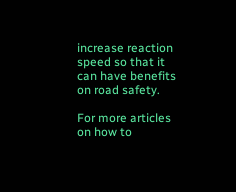increase reaction speed so that it can have benefits on road safety.

For more articles on how to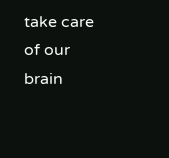take care of our brain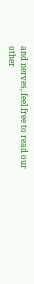and nerves, feel free to read our other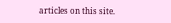articles on this site.